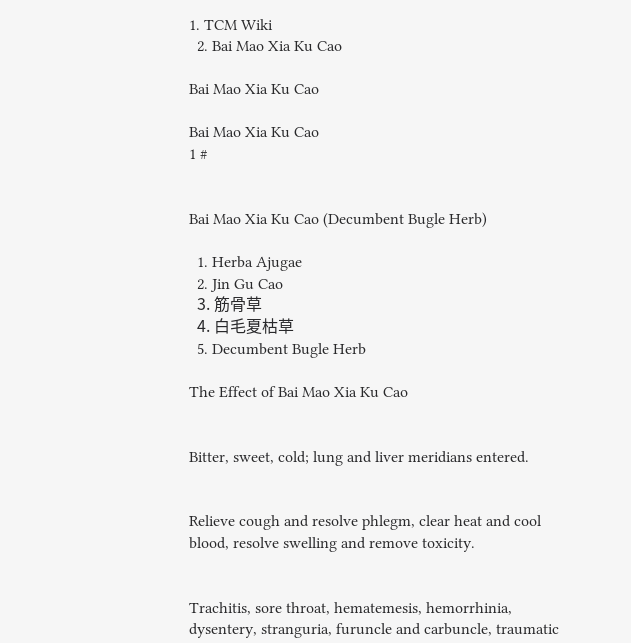1. TCM Wiki
  2. Bai Mao Xia Ku Cao

Bai Mao Xia Ku Cao

Bai Mao Xia Ku Cao
1 #


Bai Mao Xia Ku Cao (Decumbent Bugle Herb)

  1. Herba Ajugae
  2. Jin Gu Cao
  3. 筋骨草
  4. 白毛夏枯草
  5. Decumbent Bugle Herb

The Effect of Bai Mao Xia Ku Cao


Bitter, sweet, cold; lung and liver meridians entered.


Relieve cough and resolve phlegm, clear heat and cool blood, resolve swelling and remove toxicity.


Trachitis, sore throat, hematemesis, hemorrhinia, dysentery, stranguria, furuncle and carbuncle, traumatic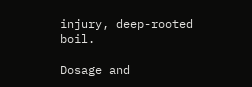injury, deep-rooted boil.

Dosage and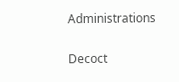Administrations

Decoct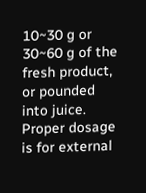10~30 g or 30~60 g of the fresh product, or pounded into juice. Proper dosage is for external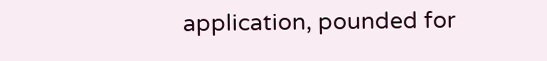application, pounded for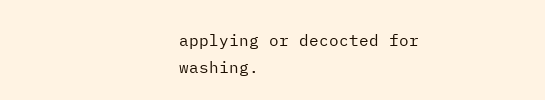applying or decocted for washing.